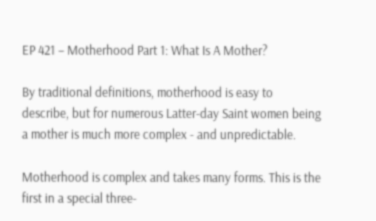EP 421 – Motherhood Part 1: What Is A Mother?

By traditional definitions, motherhood is easy to describe, but for numerous Latter-day Saint women being a mother is much more complex - and unpredictable.

Motherhood is complex and takes many forms. This is the first in a special three-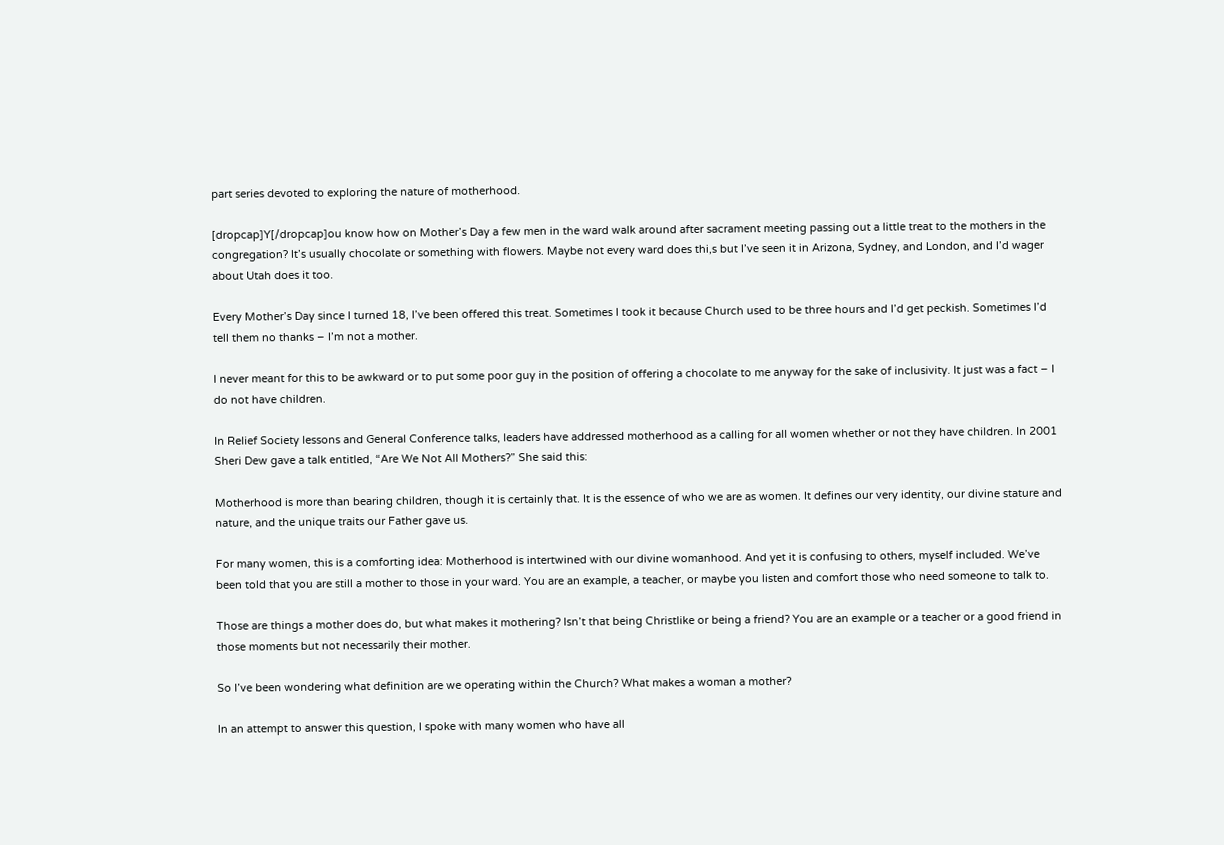part series devoted to exploring the nature of motherhood.

[dropcap]Y[/dropcap]ou know how on Mother’s Day a few men in the ward walk around after sacrament meeting passing out a little treat to the mothers in the congregation? It’s usually chocolate or something with flowers. Maybe not every ward does thi,s but I’ve seen it in Arizona, Sydney, and London, and I’d wager about Utah does it too.

Every Mother’s Day since I turned 18, I’ve been offered this treat. Sometimes I took it because Church used to be three hours and I’d get peckish. Sometimes I’d tell them no thanks – I’m not a mother.

I never meant for this to be awkward or to put some poor guy in the position of offering a chocolate to me anyway for the sake of inclusivity. It just was a fact – I do not have children.

In Relief Society lessons and General Conference talks, leaders have addressed motherhood as a calling for all women whether or not they have children. In 2001 Sheri Dew gave a talk entitled, “Are We Not All Mothers?” She said this:

Motherhood is more than bearing children, though it is certainly that. It is the essence of who we are as women. It defines our very identity, our divine stature and nature, and the unique traits our Father gave us.

For many women, this is a comforting idea: Motherhood is intertwined with our divine womanhood. And yet it is confusing to others, myself included. We’ve been told that you are still a mother to those in your ward. You are an example, a teacher, or maybe you listen and comfort those who need someone to talk to.

Those are things a mother does do, but what makes it mothering? Isn’t that being Christlike or being a friend? You are an example or a teacher or a good friend in those moments but not necessarily their mother.

So I’ve been wondering what definition are we operating within the Church? What makes a woman a mother?

In an attempt to answer this question, I spoke with many women who have all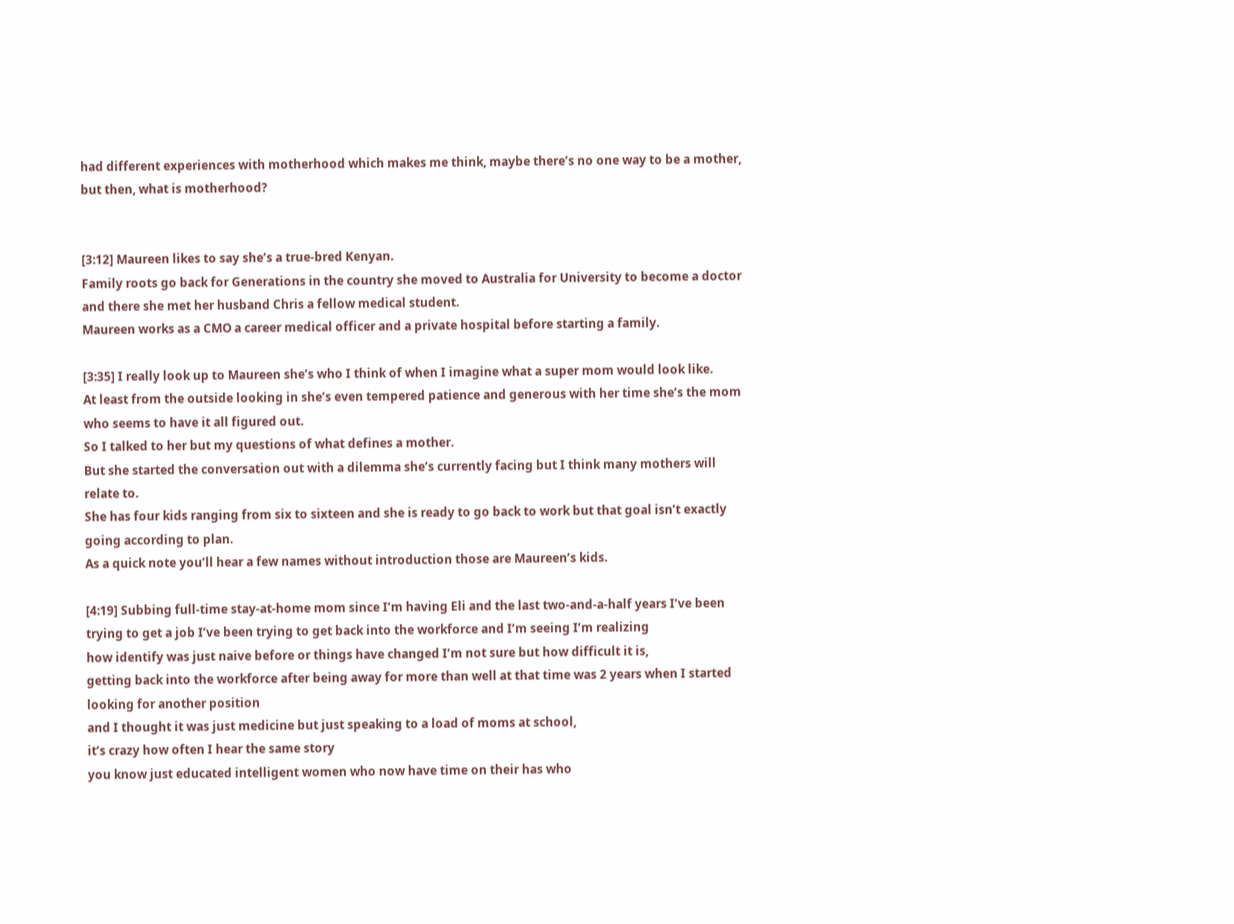had different experiences with motherhood which makes me think, maybe there’s no one way to be a mother, but then, what is motherhood?


[3:12] Maureen likes to say she’s a true-bred Kenyan.
Family roots go back for Generations in the country she moved to Australia for University to become a doctor and there she met her husband Chris a fellow medical student.
Maureen works as a CMO a career medical officer and a private hospital before starting a family.

[3:35] I really look up to Maureen she’s who I think of when I imagine what a super mom would look like.
At least from the outside looking in she’s even tempered patience and generous with her time she’s the mom who seems to have it all figured out.
So I talked to her but my questions of what defines a mother.
But she started the conversation out with a dilemma she’s currently facing but I think many mothers will relate to.
She has four kids ranging from six to sixteen and she is ready to go back to work but that goal isn’t exactly going according to plan.
As a quick note you’ll hear a few names without introduction those are Maureen’s kids.

[4:19] Subbing full-time stay-at-home mom since I’m having Eli and the last two-and-a-half years I’ve been trying to get a job I’ve been trying to get back into the workforce and I’m seeing I’m realizing
how identify was just naive before or things have changed I’m not sure but how difficult it is,
getting back into the workforce after being away for more than well at that time was 2 years when I started looking for another position
and I thought it was just medicine but just speaking to a load of moms at school,
it’s crazy how often I hear the same story
you know just educated intelligent women who now have time on their has who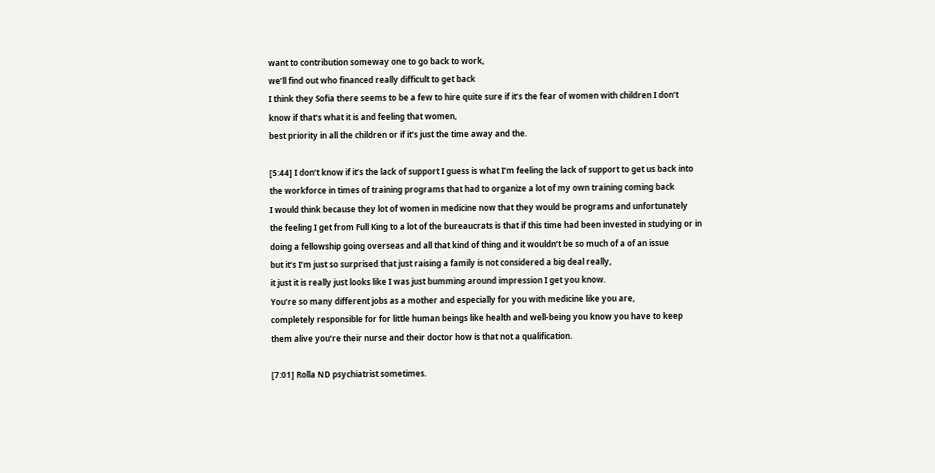want to contribution someway one to go back to work,
we’ll find out who financed really difficult to get back
I think they Sofia there seems to be a few to hire quite sure if it’s the fear of women with children I don’t know if that’s what it is and feeling that women,
best priority in all the children or if it’s just the time away and the.

[5:44] I don’t know if it’s the lack of support I guess is what I’m feeling the lack of support to get us back into the workforce in times of training programs that had to organize a lot of my own training coming back
I would think because they lot of women in medicine now that they would be programs and unfortunately
the feeling I get from Full King to a lot of the bureaucrats is that if this time had been invested in studying or in doing a fellowship going overseas and all that kind of thing and it wouldn’t be so much of a of an issue
but it’s I’m just so surprised that just raising a family is not considered a big deal really,
it just it is really just looks like I was just bumming around impression I get you know.
You’re so many different jobs as a mother and especially for you with medicine like you are,
completely responsible for for little human beings like health and well-being you know you have to keep them alive you’re their nurse and their doctor how is that not a qualification.

[7:01] Rolla ND psychiatrist sometimes.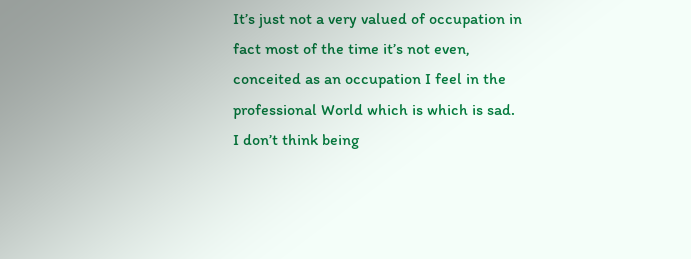It’s just not a very valued of occupation in fact most of the time it’s not even,
conceited as an occupation I feel in the professional World which is which is sad.
I don’t think being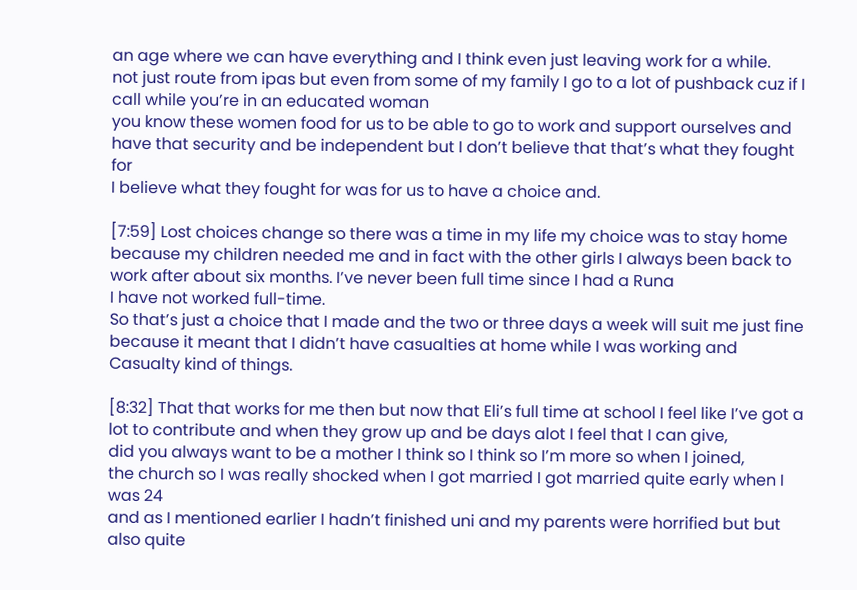an age where we can have everything and I think even just leaving work for a while.
not just route from ipas but even from some of my family I go to a lot of pushback cuz if I call while you’re in an educated woman
you know these women food for us to be able to go to work and support ourselves and have that security and be independent but I don’t believe that that’s what they fought for
I believe what they fought for was for us to have a choice and.

[7:59] Lost choices change so there was a time in my life my choice was to stay home because my children needed me and in fact with the other girls I always been back to work after about six months. I’ve never been full time since I had a Runa
I have not worked full-time.
So that’s just a choice that I made and the two or three days a week will suit me just fine because it meant that I didn’t have casualties at home while I was working and Casualty kind of things.

[8:32] That that works for me then but now that Eli’s full time at school I feel like I’ve got a lot to contribute and when they grow up and be days alot I feel that I can give,
did you always want to be a mother I think so I think so I’m more so when I joined,
the church so I was really shocked when I got married I got married quite early when I was 24
and as I mentioned earlier I hadn’t finished uni and my parents were horrified but but also quite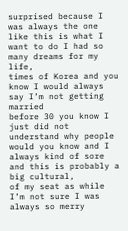surprised because I was always the one like this is what I want to do I had so many dreams for my life,
times of Korea and you know I would always say I’m not getting married
before 30 you know I just did not understand why people would you know and I always kind of sore and this is probably a big cultural,
of my seat as while I’m not sure I was always so merry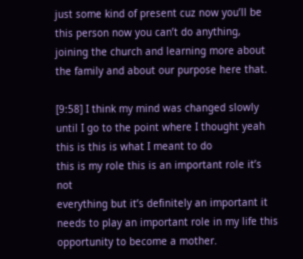just some kind of present cuz now you’ll be this person now you can’t do anything,
joining the church and learning more about the family and about our purpose here that.

[9:58] I think my mind was changed slowly until I go to the point where I thought yeah this is this is what I meant to do
this is my role this is an important role it’s not
everything but it’s definitely an important it needs to play an important role in my life this opportunity to become a mother.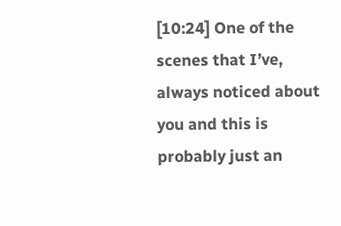[10:24] One of the scenes that I’ve,
always noticed about you and this is probably just an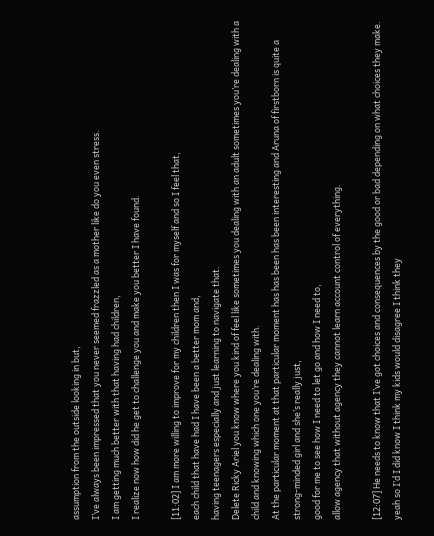assumption from the outside looking in but,
I’ve always been impressed that you never seemed frazzled as a mother like do you even stress.
I am getting much better with that having had children,
I realize now how did he get to challenge you and make you better I have found.

[11:02] I am more willing to improve for my children then I was for myself and so I feel that,
each child that have had I have been a better mom and,
having teenagers especially and just learning to navigate that.
Delete Ricky Ariel you know where you kind of feel like sometimes you dealing with an adult sometimes you’re dealing with a child and knowing which one you’re dealing with.
At the particular moment at that particular moment has has been has been interesting and Aruna of firstborn is quite a strong-minded girl and she’s really just,
good for me to see how I need to let go and how I need to,
allow agency that without agency they cannot learn account control of everything.

[12:07] He needs to know that I’ve got choices and consequences by the good or bad depending on what choices they make.
yeah so I’d I did know I think my kids would disagree I think they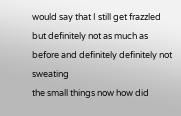would say that I still get frazzled but definitely not as much as before and definitely definitely not sweating
the small things now how did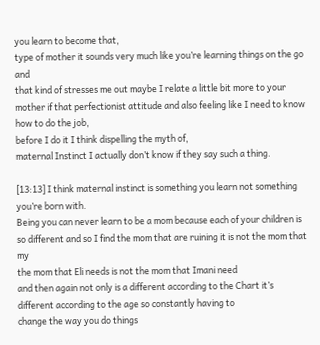you learn to become that,
type of mother it sounds very much like you’re learning things on the go and
that kind of stresses me out maybe I relate a little bit more to your mother if that perfectionist attitude and also feeling like I need to know how to do the job,
before I do it I think dispelling the myth of,
maternal Instinct I actually don’t know if they say such a thing.

[13:13] I think maternal instinct is something you learn not something you’re born with.
Being you can never learn to be a mom because each of your children is so different and so I find the mom that are ruining it is not the mom that my
the mom that Eli needs is not the mom that Imani need
and then again not only is a different according to the Chart it’s different according to the age so constantly having to
change the way you do things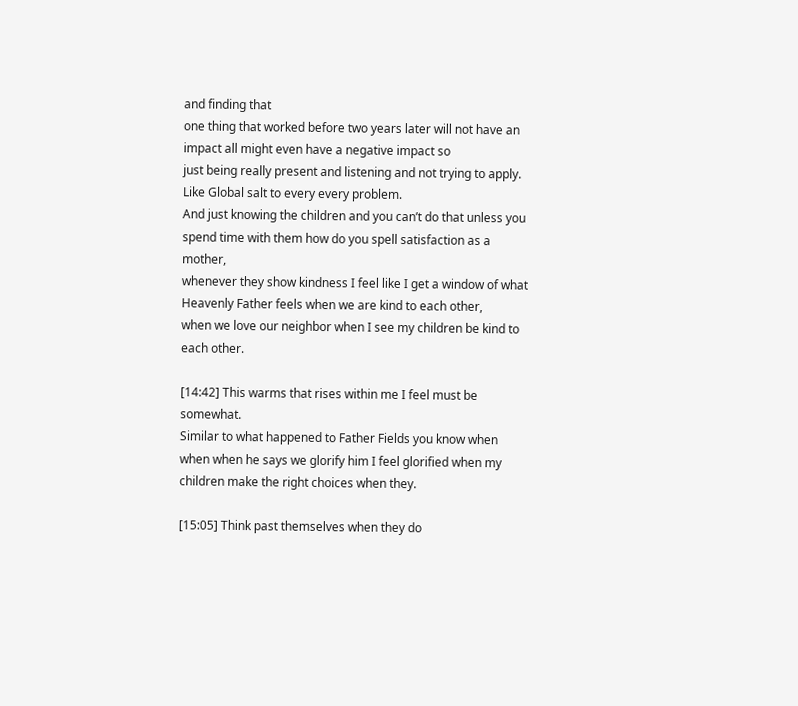and finding that
one thing that worked before two years later will not have an impact all might even have a negative impact so
just being really present and listening and not trying to apply.
Like Global salt to every every problem.
And just knowing the children and you can’t do that unless you spend time with them how do you spell satisfaction as a mother,
whenever they show kindness I feel like I get a window of what Heavenly Father feels when we are kind to each other,
when we love our neighbor when I see my children be kind to each other.

[14:42] This warms that rises within me I feel must be somewhat.
Similar to what happened to Father Fields you know when when when he says we glorify him I feel glorified when my children make the right choices when they.

[15:05] Think past themselves when they do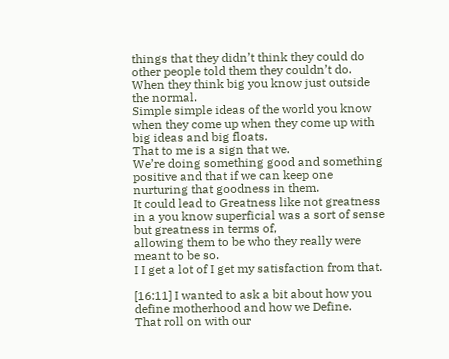things that they didn’t think they could do other people told them they couldn’t do.
When they think big you know just outside the normal.
Simple simple ideas of the world you know when they come up when they come up with big ideas and big floats.
That to me is a sign that we.
We’re doing something good and something positive and that if we can keep one nurturing that goodness in them.
It could lead to Greatness like not greatness in a you know superficial was a sort of sense but greatness in terms of,
allowing them to be who they really were meant to be so.
I I get a lot of I get my satisfaction from that.

[16:11] I wanted to ask a bit about how you define motherhood and how we Define.
That roll on with our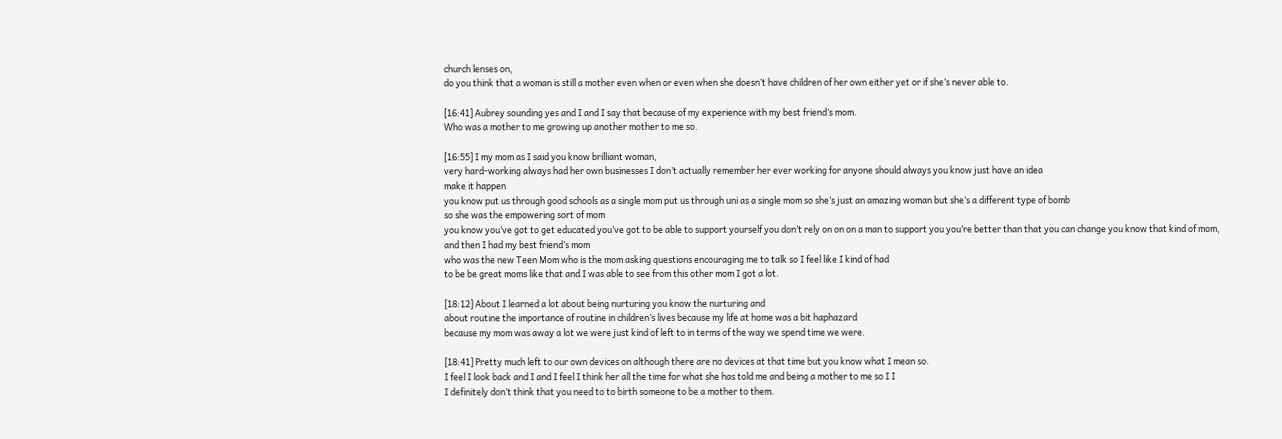church lenses on,
do you think that a woman is still a mother even when or even when she doesn’t have children of her own either yet or if she’s never able to.

[16:41] Aubrey sounding yes and I and I say that because of my experience with my best friend’s mom.
Who was a mother to me growing up another mother to me so.

[16:55] I my mom as I said you know brilliant woman,
very hard-working always had her own businesses I don’t actually remember her ever working for anyone should always you know just have an idea
make it happen
you know put us through good schools as a single mom put us through uni as a single mom so she’s just an amazing woman but she’s a different type of bomb
so she was the empowering sort of mom
you know you’ve got to get educated you’ve got to be able to support yourself you don’t rely on on on a man to support you you’re better than that you can change you know that kind of mom,
and then I had my best friend’s mom
who was the new Teen Mom who is the mom asking questions encouraging me to talk so I feel like I kind of had
to be be great moms like that and I was able to see from this other mom I got a lot.

[18:12] About I learned a lot about being nurturing you know the nurturing and
about routine the importance of routine in children’s lives because my life at home was a bit haphazard
because my mom was away a lot we were just kind of left to in terms of the way we spend time we were.

[18:41] Pretty much left to our own devices on although there are no devices at that time but you know what I mean so.
I feel I look back and I and I feel I think her all the time for what she has told me and being a mother to me so I I
I definitely don’t think that you need to to birth someone to be a mother to them.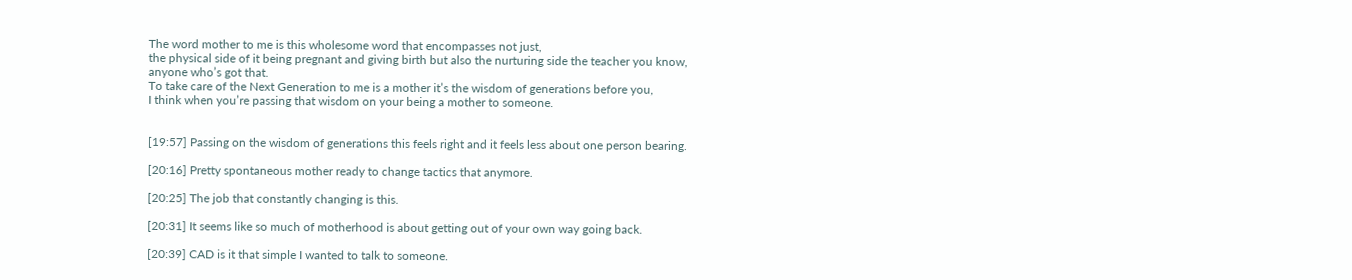The word mother to me is this wholesome word that encompasses not just,
the physical side of it being pregnant and giving birth but also the nurturing side the teacher you know,
anyone who’s got that.
To take care of the Next Generation to me is a mother it’s the wisdom of generations before you,
I think when you’re passing that wisdom on your being a mother to someone.


[19:57] Passing on the wisdom of generations this feels right and it feels less about one person bearing.

[20:16] Pretty spontaneous mother ready to change tactics that anymore.

[20:25] The job that constantly changing is this.

[20:31] It seems like so much of motherhood is about getting out of your own way going back.

[20:39] CAD is it that simple I wanted to talk to someone.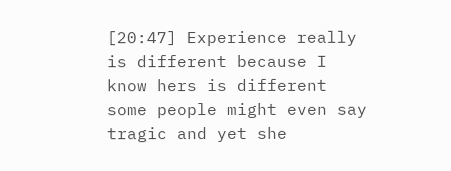[20:47] Experience really is different because I know hers is different some people might even say tragic and yet she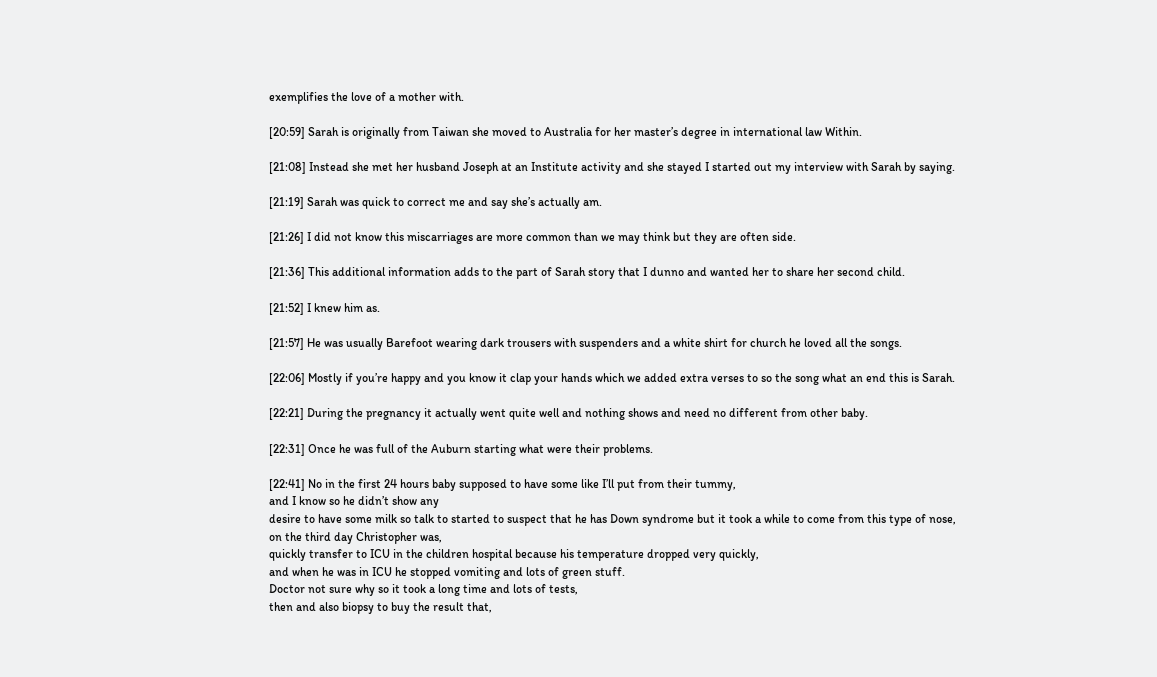exemplifies the love of a mother with.

[20:59] Sarah is originally from Taiwan she moved to Australia for her master’s degree in international law Within.

[21:08] Instead she met her husband Joseph at an Institute activity and she stayed I started out my interview with Sarah by saying.

[21:19] Sarah was quick to correct me and say she’s actually am.

[21:26] I did not know this miscarriages are more common than we may think but they are often side.

[21:36] This additional information adds to the part of Sarah story that I dunno and wanted her to share her second child.

[21:52] I knew him as.

[21:57] He was usually Barefoot wearing dark trousers with suspenders and a white shirt for church he loved all the songs.

[22:06] Mostly if you’re happy and you know it clap your hands which we added extra verses to so the song what an end this is Sarah.

[22:21] During the pregnancy it actually went quite well and nothing shows and need no different from other baby.

[22:31] Once he was full of the Auburn starting what were their problems.

[22:41] No in the first 24 hours baby supposed to have some like I’ll put from their tummy,
and I know so he didn’t show any
desire to have some milk so talk to started to suspect that he has Down syndrome but it took a while to come from this type of nose,
on the third day Christopher was,
quickly transfer to ICU in the children hospital because his temperature dropped very quickly,
and when he was in ICU he stopped vomiting and lots of green stuff.
Doctor not sure why so it took a long time and lots of tests,
then and also biopsy to buy the result that,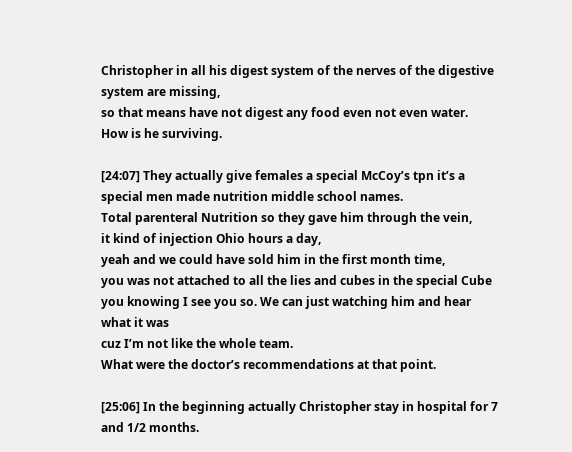Christopher in all his digest system of the nerves of the digestive system are missing,
so that means have not digest any food even not even water.
How is he surviving.

[24:07] They actually give females a special McCoy’s tpn it’s a special men made nutrition middle school names.
Total parenteral Nutrition so they gave him through the vein,
it kind of injection Ohio hours a day,
yeah and we could have sold him in the first month time,
you was not attached to all the lies and cubes in the special Cube you knowing I see you so. We can just watching him and hear what it was
cuz I’m not like the whole team.
What were the doctor’s recommendations at that point.

[25:06] In the beginning actually Christopher stay in hospital for 7 and 1/2 months.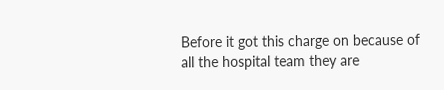Before it got this charge on because of all the hospital team they are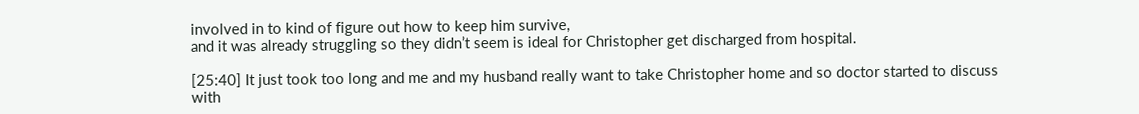involved in to kind of figure out how to keep him survive,
and it was already struggling so they didn’t seem is ideal for Christopher get discharged from hospital.

[25:40] It just took too long and me and my husband really want to take Christopher home and so doctor started to discuss with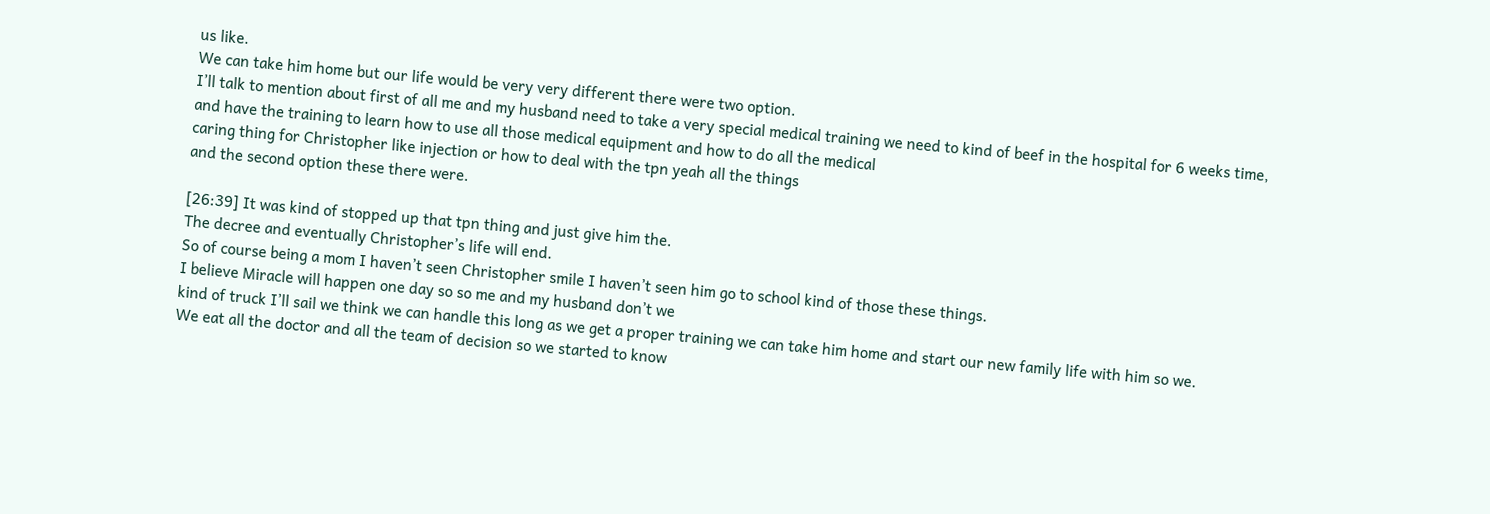us like.
We can take him home but our life would be very very different there were two option.
I’ll talk to mention about first of all me and my husband need to take a very special medical training we need to kind of beef in the hospital for 6 weeks time,
and have the training to learn how to use all those medical equipment and how to do all the medical
caring thing for Christopher like injection or how to deal with the tpn yeah all the things
and the second option these there were.

[26:39] It was kind of stopped up that tpn thing and just give him the.
The decree and eventually Christopher’s life will end.
So of course being a mom I haven’t seen Christopher smile I haven’t seen him go to school kind of those these things.
I believe Miracle will happen one day so so me and my husband don’t we
kind of truck I’ll sail we think we can handle this long as we get a proper training we can take him home and start our new family life with him so we.
We eat all the doctor and all the team of decision so we started to know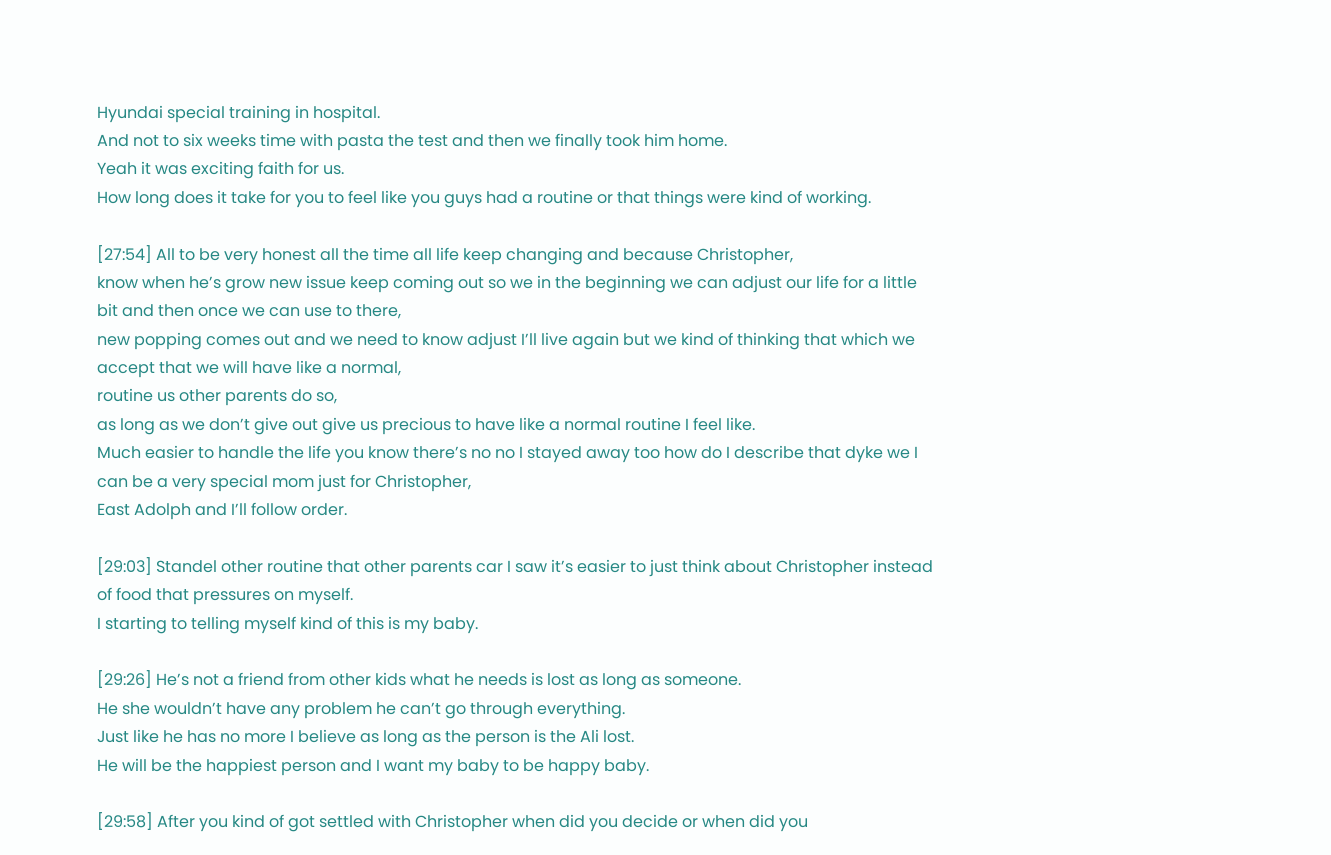Hyundai special training in hospital.
And not to six weeks time with pasta the test and then we finally took him home.
Yeah it was exciting faith for us.
How long does it take for you to feel like you guys had a routine or that things were kind of working.

[27:54] All to be very honest all the time all life keep changing and because Christopher,
know when he’s grow new issue keep coming out so we in the beginning we can adjust our life for a little bit and then once we can use to there,
new popping comes out and we need to know adjust I’ll live again but we kind of thinking that which we accept that we will have like a normal,
routine us other parents do so,
as long as we don’t give out give us precious to have like a normal routine I feel like.
Much easier to handle the life you know there’s no no I stayed away too how do I describe that dyke we I can be a very special mom just for Christopher,
East Adolph and I’ll follow order.

[29:03] Standel other routine that other parents car I saw it’s easier to just think about Christopher instead of food that pressures on myself.
I starting to telling myself kind of this is my baby.

[29:26] He’s not a friend from other kids what he needs is lost as long as someone.
He she wouldn’t have any problem he can’t go through everything.
Just like he has no more I believe as long as the person is the Ali lost.
He will be the happiest person and I want my baby to be happy baby.

[29:58] After you kind of got settled with Christopher when did you decide or when did you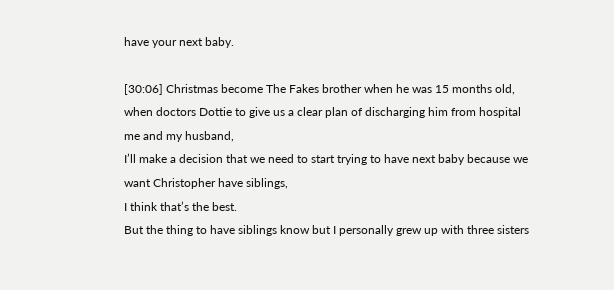have your next baby.

[30:06] Christmas become The Fakes brother when he was 15 months old,
when doctors Dottie to give us a clear plan of discharging him from hospital me and my husband,
I’ll make a decision that we need to start trying to have next baby because we want Christopher have siblings,
I think that’s the best.
But the thing to have siblings know but I personally grew up with three sisters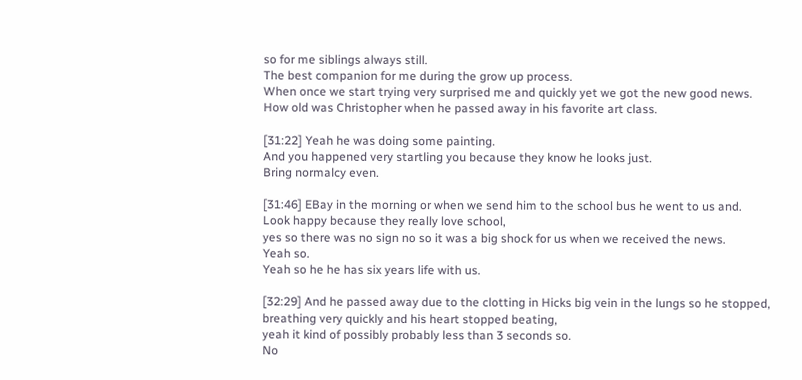so for me siblings always still.
The best companion for me during the grow up process.
When once we start trying very surprised me and quickly yet we got the new good news.
How old was Christopher when he passed away in his favorite art class.

[31:22] Yeah he was doing some painting.
And you happened very startling you because they know he looks just.
Bring normalcy even.

[31:46] EBay in the morning or when we send him to the school bus he went to us and.
Look happy because they really love school,
yes so there was no sign no so it was a big shock for us when we received the news.
Yeah so.
Yeah so he he has six years life with us.

[32:29] And he passed away due to the clotting in Hicks big vein in the lungs so he stopped,
breathing very quickly and his heart stopped beating,
yeah it kind of possibly probably less than 3 seconds so.
No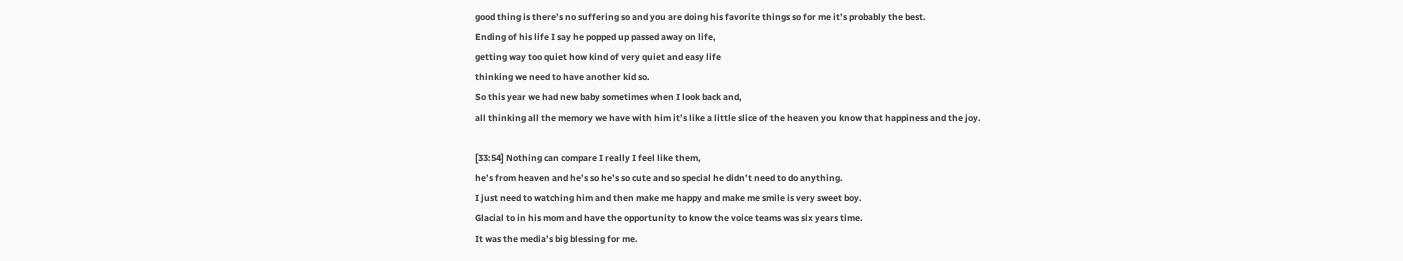good thing is there’s no suffering so and you are doing his favorite things so for me it’s probably the best.
Ending of his life I say he popped up passed away on life,
getting way too quiet how kind of very quiet and easy life
thinking we need to have another kid so.
So this year we had new baby sometimes when I look back and,
all thinking all the memory we have with him it’s like a little slice of the heaven you know that happiness and the joy.

[33:54] Nothing can compare I really I feel like them,
he’s from heaven and he’s so he’s so cute and so special he didn’t need to do anything.
I just need to watching him and then make me happy and make me smile is very sweet boy.
Glacial to in his mom and have the opportunity to know the voice teams was six years time.
It was the media’s big blessing for me.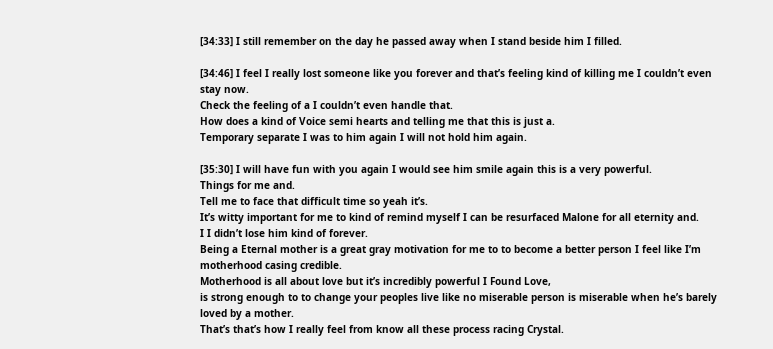[34:33] I still remember on the day he passed away when I stand beside him I filled.

[34:46] I feel I really lost someone like you forever and that’s feeling kind of killing me I couldn’t even stay now.
Check the feeling of a I couldn’t even handle that.
How does a kind of Voice semi hearts and telling me that this is just a.
Temporary separate I was to him again I will not hold him again.

[35:30] I will have fun with you again I would see him smile again this is a very powerful.
Things for me and.
Tell me to face that difficult time so yeah it’s.
It’s witty important for me to kind of remind myself I can be resurfaced Malone for all eternity and.
I I didn’t lose him kind of forever.
Being a Eternal mother is a great gray motivation for me to to become a better person I feel like I’m motherhood casing credible.
Motherhood is all about love but it’s incredibly powerful I Found Love,
is strong enough to to change your peoples live like no miserable person is miserable when he’s barely loved by a mother.
That’s that’s how I really feel from know all these process racing Crystal.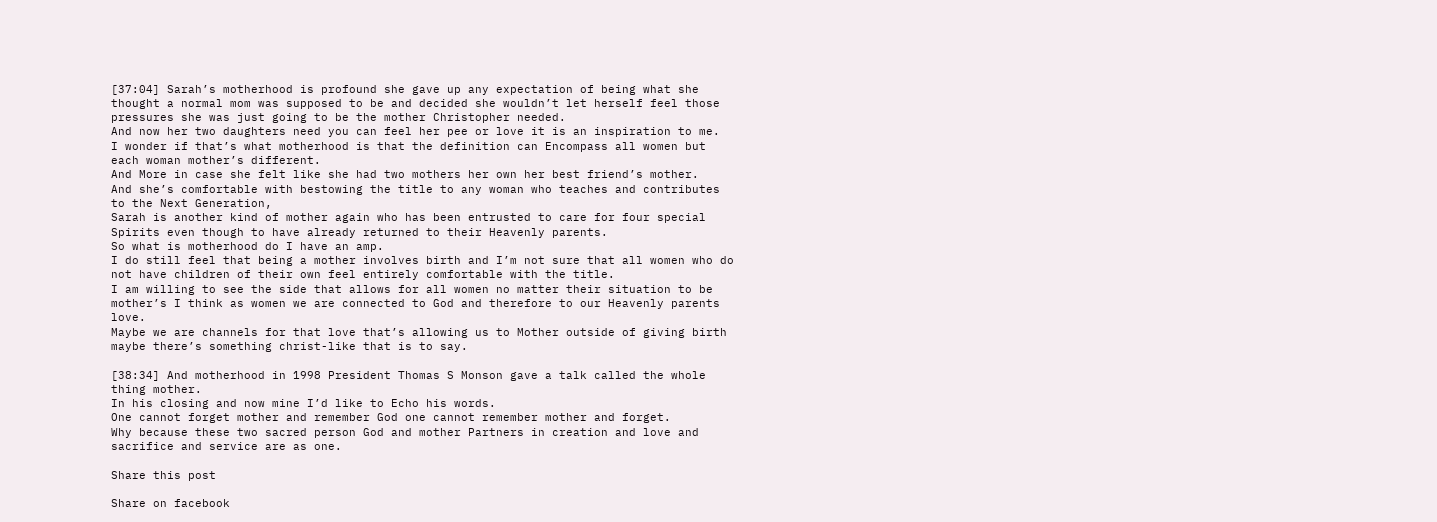[37:04] Sarah’s motherhood is profound she gave up any expectation of being what she thought a normal mom was supposed to be and decided she wouldn’t let herself feel those pressures she was just going to be the mother Christopher needed.
And now her two daughters need you can feel her pee or love it is an inspiration to me.
I wonder if that’s what motherhood is that the definition can Encompass all women but each woman mother’s different.
And More in case she felt like she had two mothers her own her best friend’s mother.
And she’s comfortable with bestowing the title to any woman who teaches and contributes to the Next Generation,
Sarah is another kind of mother again who has been entrusted to care for four special Spirits even though to have already returned to their Heavenly parents.
So what is motherhood do I have an amp.
I do still feel that being a mother involves birth and I’m not sure that all women who do not have children of their own feel entirely comfortable with the title.
I am willing to see the side that allows for all women no matter their situation to be mother’s I think as women we are connected to God and therefore to our Heavenly parents love.
Maybe we are channels for that love that’s allowing us to Mother outside of giving birth maybe there’s something christ-like that is to say.

[38:34] And motherhood in 1998 President Thomas S Monson gave a talk called the whole thing mother.
In his closing and now mine I’d like to Echo his words.
One cannot forget mother and remember God one cannot remember mother and forget.
Why because these two sacred person God and mother Partners in creation and love and sacrifice and service are as one.

Share this post

Share on facebook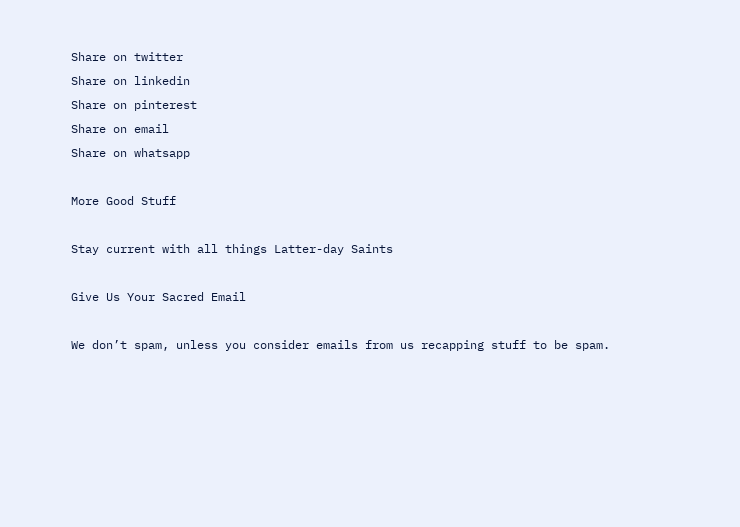Share on twitter
Share on linkedin
Share on pinterest
Share on email
Share on whatsapp

More Good Stuff

Stay current with all things Latter-day Saints

Give Us Your Sacred Email

We don’t spam, unless you consider emails from us recapping stuff to be spam.